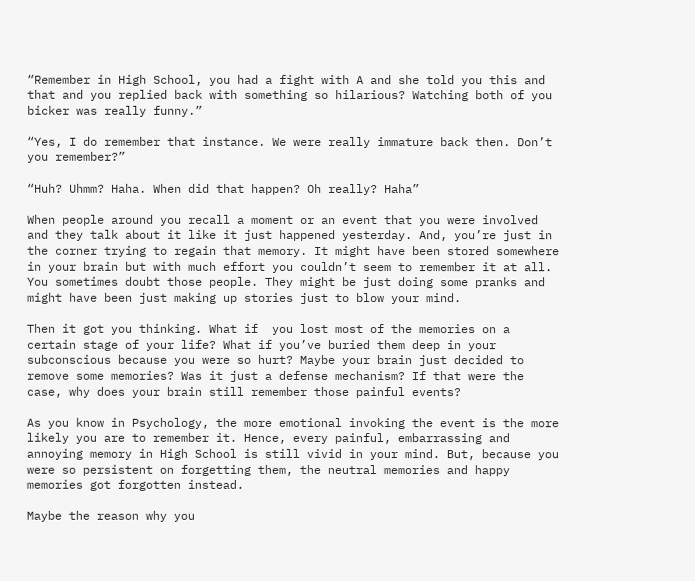“Remember in High School, you had a fight with A and she told you this and that and you replied back with something so hilarious? Watching both of you bicker was really funny.”

“Yes, I do remember that instance. We were really immature back then. Don’t you remember?”

“Huh? Uhmm? Haha. When did that happen? Oh really? Haha”

When people around you recall a moment or an event that you were involved and they talk about it like it just happened yesterday. And, you’re just in the corner trying to regain that memory. It might have been stored somewhere in your brain but with much effort you couldn’t seem to remember it at all. You sometimes doubt those people. They might be just doing some pranks and might have been just making up stories just to blow your mind.

Then it got you thinking. What if  you lost most of the memories on a certain stage of your life? What if you’ve buried them deep in your subconscious because you were so hurt? Maybe your brain just decided to remove some memories? Was it just a defense mechanism? If that were the case, why does your brain still remember those painful events?

As you know in Psychology, the more emotional invoking the event is the more likely you are to remember it. Hence, every painful, embarrassing and annoying memory in High School is still vivid in your mind. But, because you were so persistent on forgetting them, the neutral memories and happy memories got forgotten instead.

Maybe the reason why you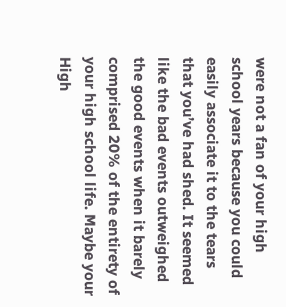were not a fan of your high school years because you could easily associate it to the tears that you’ve had shed. It seemed like the bad events outweighed the good events when it barely comprised 20% of the entirety of your high school life. Maybe your High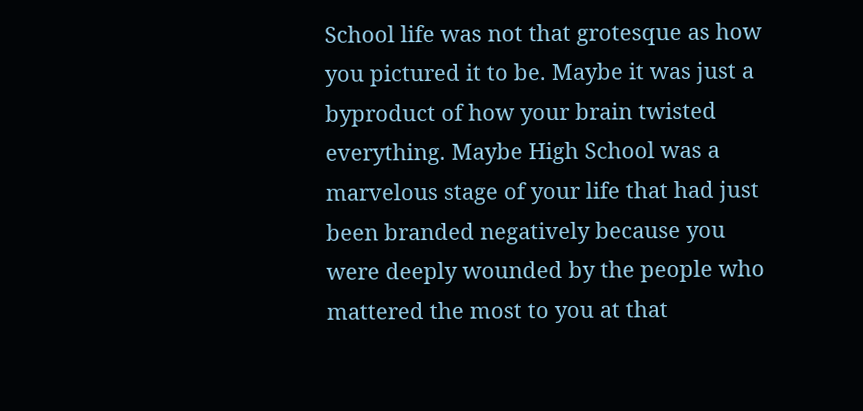School life was not that grotesque as how you pictured it to be. Maybe it was just a byproduct of how your brain twisted everything. Maybe High School was a marvelous stage of your life that had just been branded negatively because you were deeply wounded by the people who mattered the most to you at that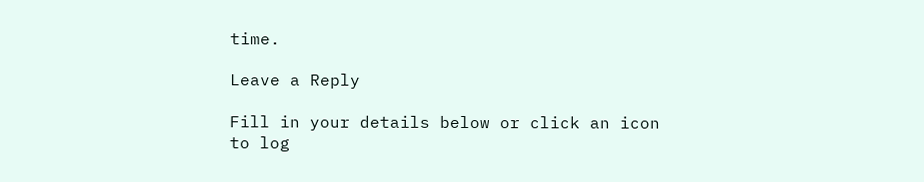time.

Leave a Reply

Fill in your details below or click an icon to log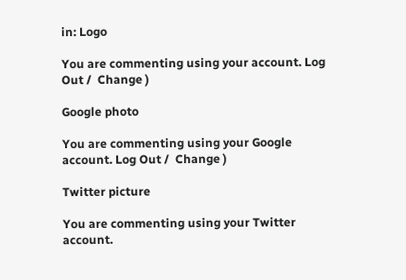in: Logo

You are commenting using your account. Log Out /  Change )

Google photo

You are commenting using your Google account. Log Out /  Change )

Twitter picture

You are commenting using your Twitter account.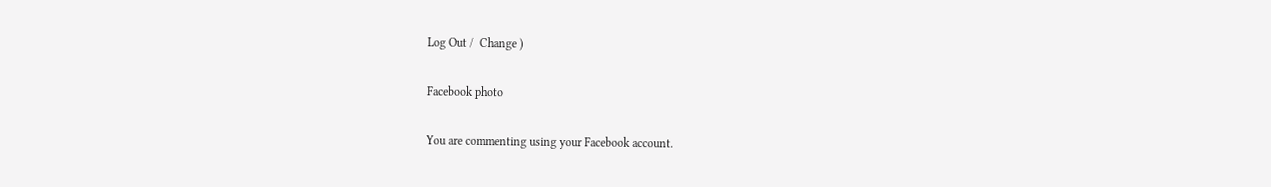Log Out /  Change )

Facebook photo

You are commenting using your Facebook account.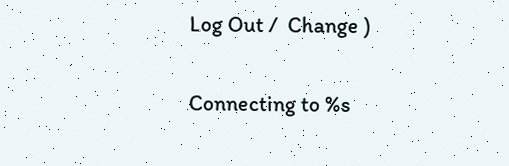Log Out /  Change )

Connecting to %s